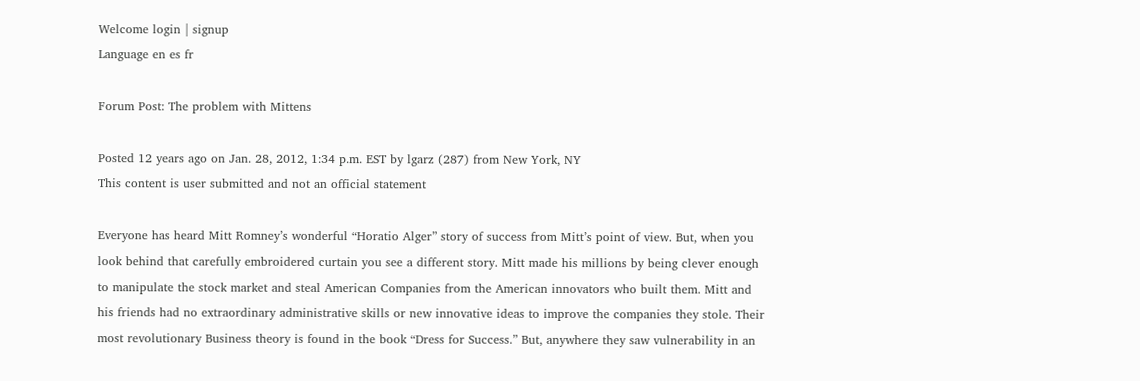Welcome login | signup
Language en es fr

Forum Post: The problem with Mittens

Posted 12 years ago on Jan. 28, 2012, 1:34 p.m. EST by lgarz (287) from New York, NY
This content is user submitted and not an official statement

Everyone has heard Mitt Romney’s wonderful “Horatio Alger” story of success from Mitt’s point of view. But, when you look behind that carefully embroidered curtain you see a different story. Mitt made his millions by being clever enough to manipulate the stock market and steal American Companies from the American innovators who built them. Mitt and his friends had no extraordinary administrative skills or new innovative ideas to improve the companies they stole. Their most revolutionary Business theory is found in the book “Dress for Success.” But, anywhere they saw vulnerability in an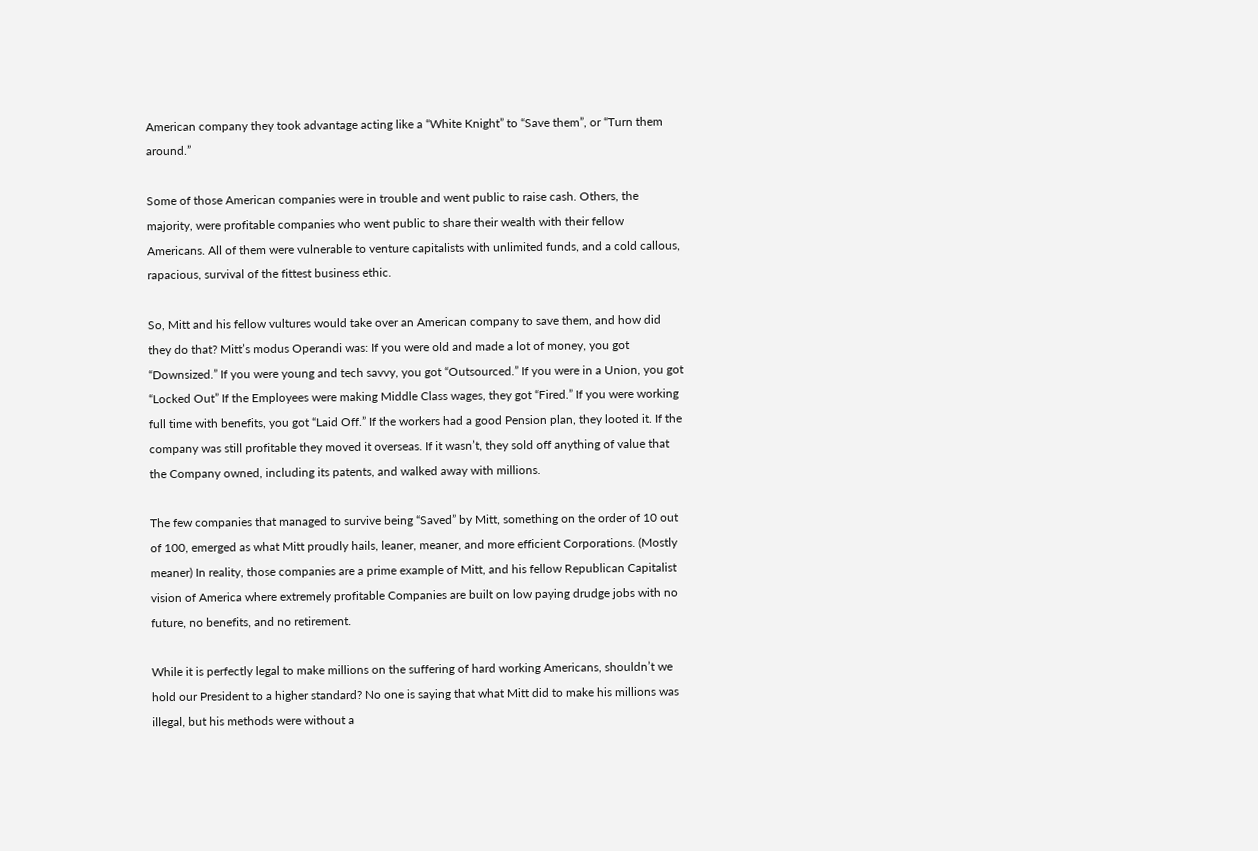American company they took advantage acting like a “White Knight” to “Save them”, or “Turn them around.”

Some of those American companies were in trouble and went public to raise cash. Others, the majority, were profitable companies who went public to share their wealth with their fellow Americans. All of them were vulnerable to venture capitalists with unlimited funds, and a cold callous, rapacious, survival of the fittest business ethic.

So, Mitt and his fellow vultures would take over an American company to save them, and how did they do that? Mitt’s modus Operandi was: If you were old and made a lot of money, you got “Downsized.” If you were young and tech savvy, you got “Outsourced.” If you were in a Union, you got “Locked Out” If the Employees were making Middle Class wages, they got “Fired.” If you were working full time with benefits, you got “Laid Off.” If the workers had a good Pension plan, they looted it. If the company was still profitable they moved it overseas. If it wasn’t, they sold off anything of value that the Company owned, including its patents, and walked away with millions.

The few companies that managed to survive being “Saved” by Mitt, something on the order of 10 out of 100, emerged as what Mitt proudly hails, leaner, meaner, and more efficient Corporations. (Mostly meaner) In reality, those companies are a prime example of Mitt, and his fellow Republican Capitalist vision of America where extremely profitable Companies are built on low paying drudge jobs with no future, no benefits, and no retirement.

While it is perfectly legal to make millions on the suffering of hard working Americans, shouldn’t we hold our President to a higher standard? No one is saying that what Mitt did to make his millions was illegal, but his methods were without a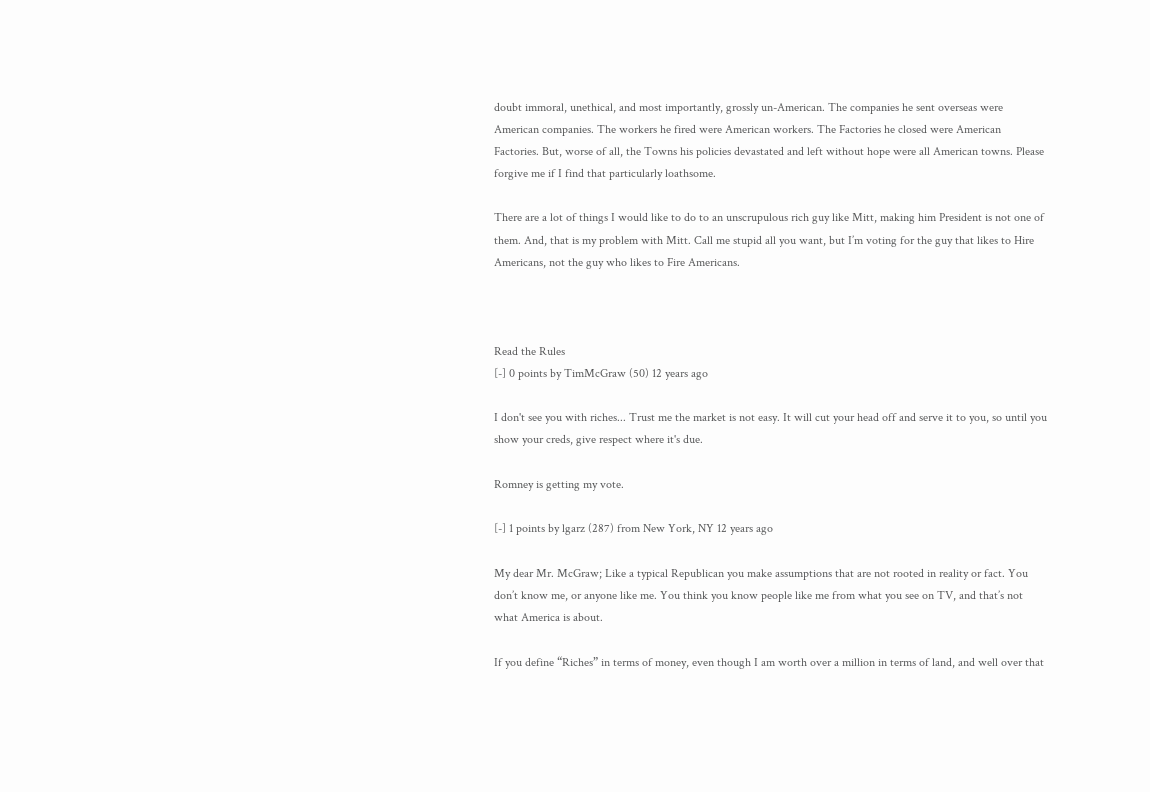doubt immoral, unethical, and most importantly, grossly un-American. The companies he sent overseas were American companies. The workers he fired were American workers. The Factories he closed were American Factories. But, worse of all, the Towns his policies devastated and left without hope were all American towns. Please forgive me if I find that particularly loathsome.

There are a lot of things I would like to do to an unscrupulous rich guy like Mitt, making him President is not one of them. And, that is my problem with Mitt. Call me stupid all you want, but I’m voting for the guy that likes to Hire Americans, not the guy who likes to Fire Americans.



Read the Rules
[-] 0 points by TimMcGraw (50) 12 years ago

I don't see you with riches... Trust me the market is not easy. It will cut your head off and serve it to you, so until you show your creds, give respect where it's due.

Romney is getting my vote.

[-] 1 points by lgarz (287) from New York, NY 12 years ago

My dear Mr. McGraw; Like a typical Republican you make assumptions that are not rooted in reality or fact. You don’t know me, or anyone like me. You think you know people like me from what you see on TV, and that’s not what America is about.

If you define “Riches” in terms of money, even though I am worth over a million in terms of land, and well over that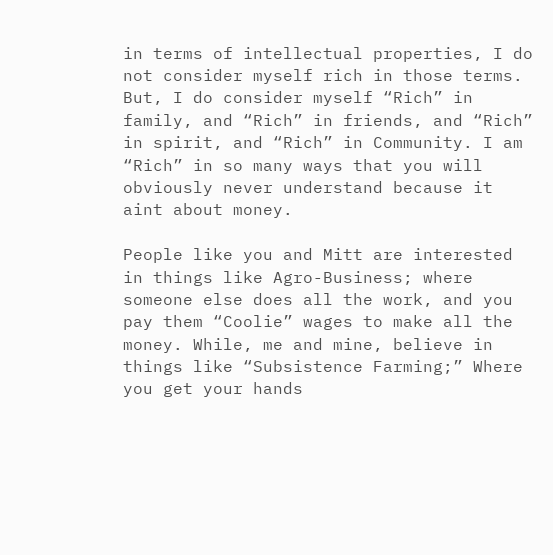in terms of intellectual properties, I do not consider myself rich in those terms. But, I do consider myself “Rich” in family, and “Rich” in friends, and “Rich” in spirit, and “Rich” in Community. I am “Rich” in so many ways that you will obviously never understand because it aint about money.

People like you and Mitt are interested in things like Agro-Business; where someone else does all the work, and you pay them “Coolie” wages to make all the money. While, me and mine, believe in things like “Subsistence Farming;” Where you get your hands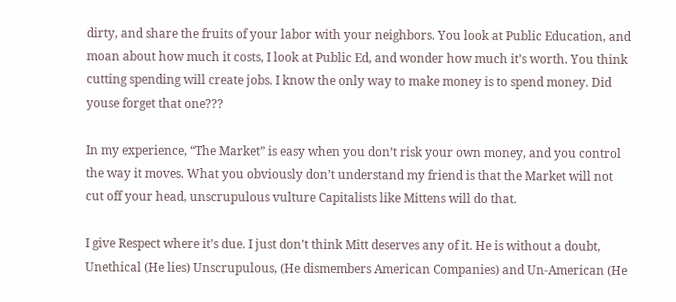dirty, and share the fruits of your labor with your neighbors. You look at Public Education, and moan about how much it costs, I look at Public Ed, and wonder how much it’s worth. You think cutting spending will create jobs. I know the only way to make money is to spend money. Did youse forget that one???

In my experience, “The Market” is easy when you don’t risk your own money, and you control the way it moves. What you obviously don’t understand my friend is that the Market will not cut off your head, unscrupulous vulture Capitalists like Mittens will do that.

I give Respect where it’s due. I just don’t think Mitt deserves any of it. He is without a doubt, Unethical (He lies) Unscrupulous, (He dismembers American Companies) and Un-American (He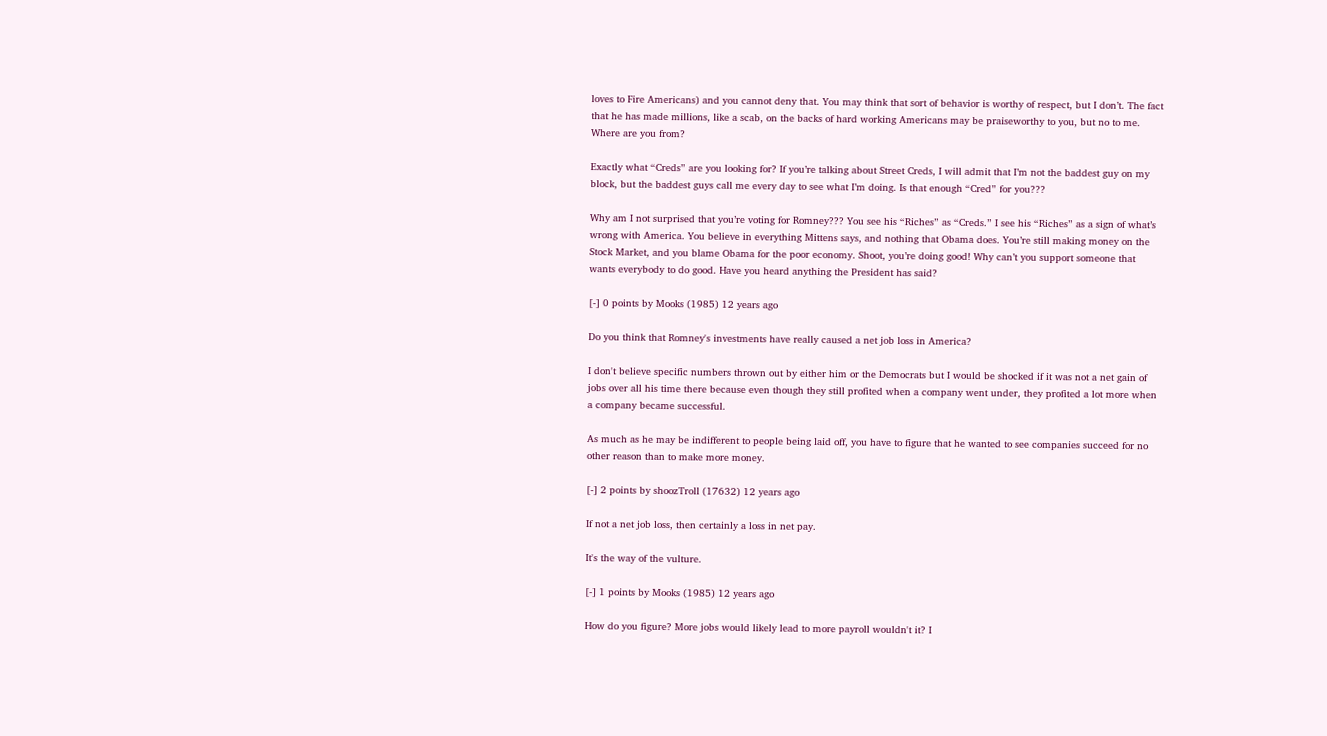loves to Fire Americans) and you cannot deny that. You may think that sort of behavior is worthy of respect, but I don’t. The fact that he has made millions, like a scab, on the backs of hard working Americans may be praiseworthy to you, but no to me. Where are you from?

Exactly what “Creds” are you looking for? If you’re talking about Street Creds, I will admit that I’m not the baddest guy on my block, but the baddest guys call me every day to see what I’m doing. Is that enough “Cred” for you???

Why am I not surprised that you’re voting for Romney??? You see his “Riches” as “Creds.” I see his “Riches” as a sign of what’s wrong with America. You believe in everything Mittens says, and nothing that Obama does. You’re still making money on the Stock Market, and you blame Obama for the poor economy. Shoot, you’re doing good! Why can’t you support someone that wants everybody to do good. Have you heard anything the President has said?

[-] 0 points by Mooks (1985) 12 years ago

Do you think that Romney's investments have really caused a net job loss in America?

I don't believe specific numbers thrown out by either him or the Democrats but I would be shocked if it was not a net gain of jobs over all his time there because even though they still profited when a company went under, they profited a lot more when a company became successful.

As much as he may be indifferent to people being laid off, you have to figure that he wanted to see companies succeed for no other reason than to make more money.

[-] 2 points by shoozTroll (17632) 12 years ago

If not a net job loss, then certainly a loss in net pay.

It's the way of the vulture.

[-] 1 points by Mooks (1985) 12 years ago

How do you figure? More jobs would likely lead to more payroll wouldn't it? I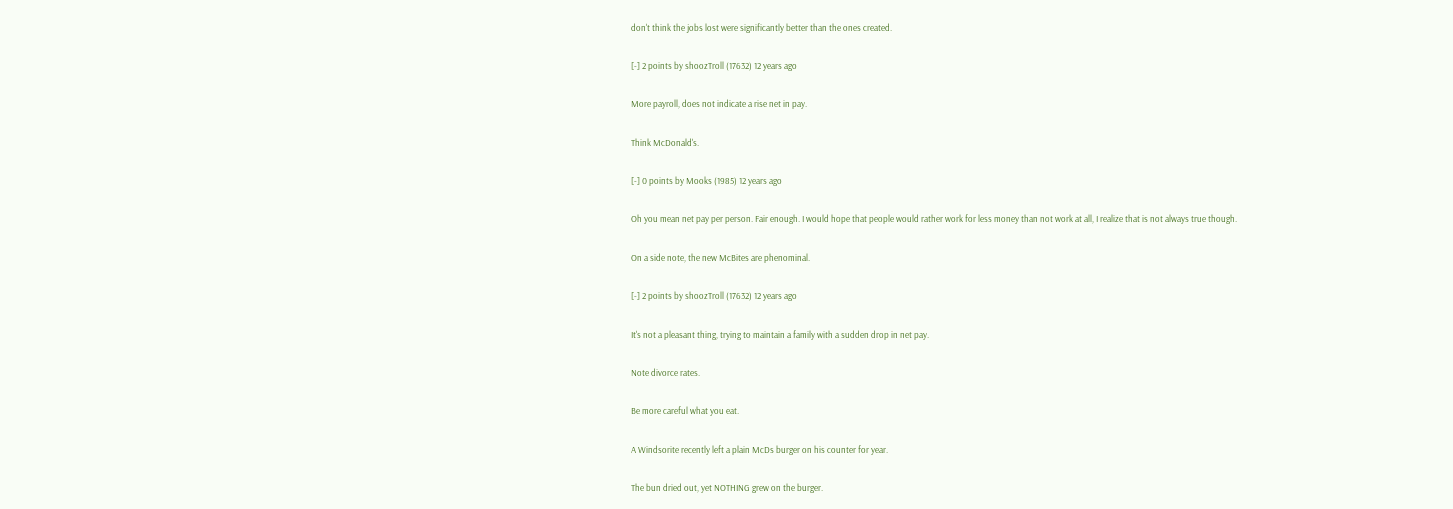don't think the jobs lost were significantly better than the ones created.

[-] 2 points by shoozTroll (17632) 12 years ago

More payroll, does not indicate a rise net in pay.

Think McDonald's.

[-] 0 points by Mooks (1985) 12 years ago

Oh you mean net pay per person. Fair enough. I would hope that people would rather work for less money than not work at all, I realize that is not always true though.

On a side note, the new McBites are phenominal.

[-] 2 points by shoozTroll (17632) 12 years ago

It's not a pleasant thing, trying to maintain a family with a sudden drop in net pay.

Note divorce rates.

Be more careful what you eat.

A Windsorite recently left a plain McDs burger on his counter for year.

The bun dried out, yet NOTHING grew on the burger.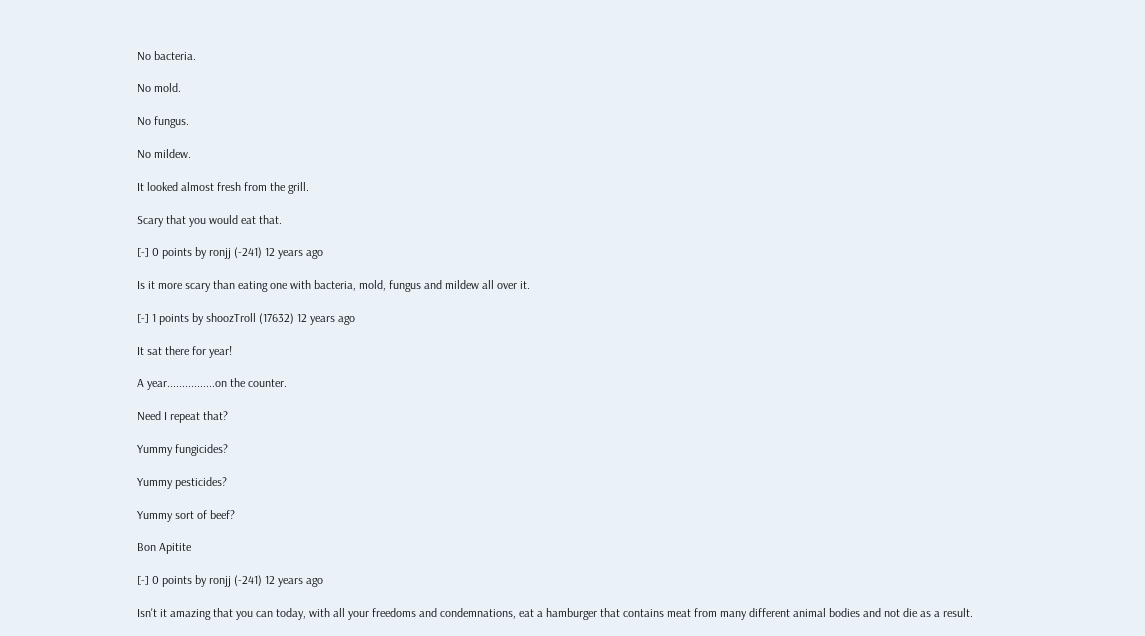No bacteria.

No mold.

No fungus.

No mildew.

It looked almost fresh from the grill.

Scary that you would eat that.

[-] 0 points by ronjj (-241) 12 years ago

Is it more scary than eating one with bacteria, mold, fungus and mildew all over it.

[-] 1 points by shoozTroll (17632) 12 years ago

It sat there for year!

A year................on the counter.

Need I repeat that?

Yummy fungicides?

Yummy pesticides?

Yummy sort of beef?

Bon Apitite

[-] 0 points by ronjj (-241) 12 years ago

Isn't it amazing that you can today, with all your freedoms and condemnations, eat a hamburger that contains meat from many different animal bodies and not die as a result.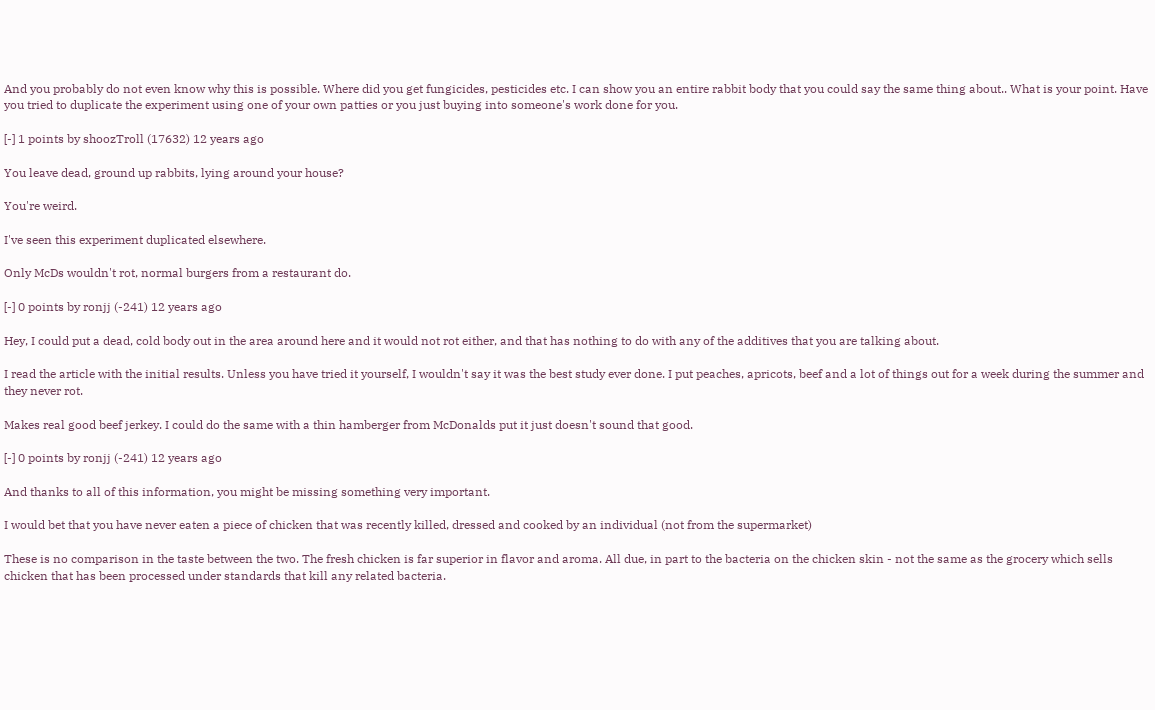And you probably do not even know why this is possible. Where did you get fungicides, pesticides etc. I can show you an entire rabbit body that you could say the same thing about.. What is your point. Have you tried to duplicate the experiment using one of your own patties or you just buying into someone's work done for you.

[-] 1 points by shoozTroll (17632) 12 years ago

You leave dead, ground up rabbits, lying around your house?

You're weird.

I've seen this experiment duplicated elsewhere.

Only McDs wouldn't rot, normal burgers from a restaurant do.

[-] 0 points by ronjj (-241) 12 years ago

Hey, I could put a dead, cold body out in the area around here and it would not rot either, and that has nothing to do with any of the additives that you are talking about.

I read the article with the initial results. Unless you have tried it yourself, I wouldn't say it was the best study ever done. I put peaches, apricots, beef and a lot of things out for a week during the summer and they never rot.

Makes real good beef jerkey. I could do the same with a thin hamberger from McDonalds put it just doesn't sound that good.

[-] 0 points by ronjj (-241) 12 years ago

And thanks to all of this information, you might be missing something very important.

I would bet that you have never eaten a piece of chicken that was recently killed, dressed and cooked by an individual (not from the supermarket)

These is no comparison in the taste between the two. The fresh chicken is far superior in flavor and aroma. All due, in part to the bacteria on the chicken skin - not the same as the grocery which sells chicken that has been processed under standards that kill any related bacteria.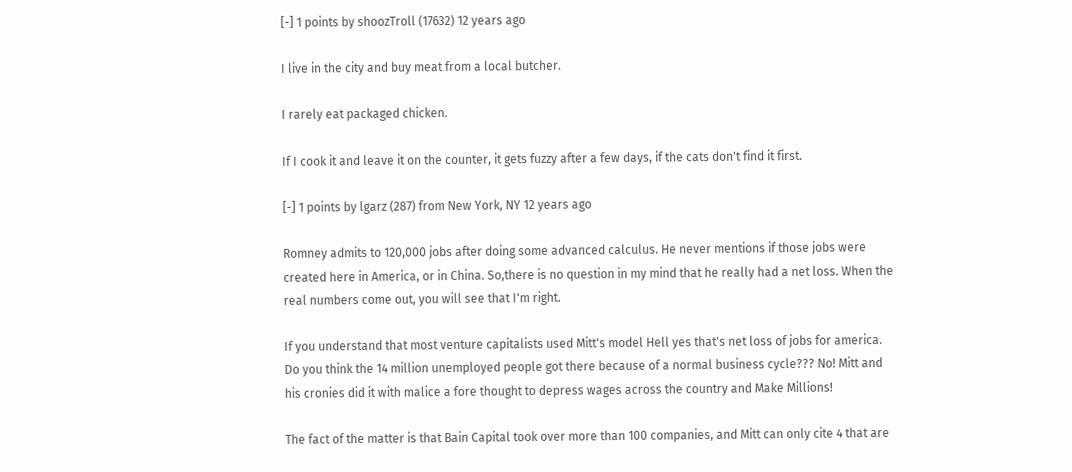[-] 1 points by shoozTroll (17632) 12 years ago

I live in the city and buy meat from a local butcher.

I rarely eat packaged chicken.

If I cook it and leave it on the counter, it gets fuzzy after a few days, if the cats don't find it first.

[-] 1 points by lgarz (287) from New York, NY 12 years ago

Romney admits to 120,000 jobs after doing some advanced calculus. He never mentions if those jobs were created here in America, or in China. So,there is no question in my mind that he really had a net loss. When the real numbers come out, you will see that I'm right.

If you understand that most venture capitalists used Mitt's model Hell yes that's net loss of jobs for america. Do you think the 14 million unemployed people got there because of a normal business cycle??? No! Mitt and his cronies did it with malice a fore thought to depress wages across the country and Make Millions!

The fact of the matter is that Bain Capital took over more than 100 companies, and Mitt can only cite 4 that are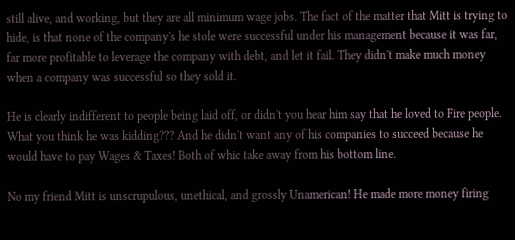still alive, and working, but they are all minimum wage jobs. The fact of the matter that Mitt is trying to hide, is that none of the company's he stole were successful under his management because it was far, far more profitable to leverage the company with debt, and let it fail. They didn't make much money when a company was successful so they sold it.

He is clearly indifferent to people being laid off, or didn't you hear him say that he loved to Fire people. What you think he was kidding??? And he didn't want any of his companies to succeed because he would have to pay Wages & Taxes! Both of whic take away from his bottom line.

No my friend Mitt is unscrupulous, unethical, and grossly Unamerican! He made more money firing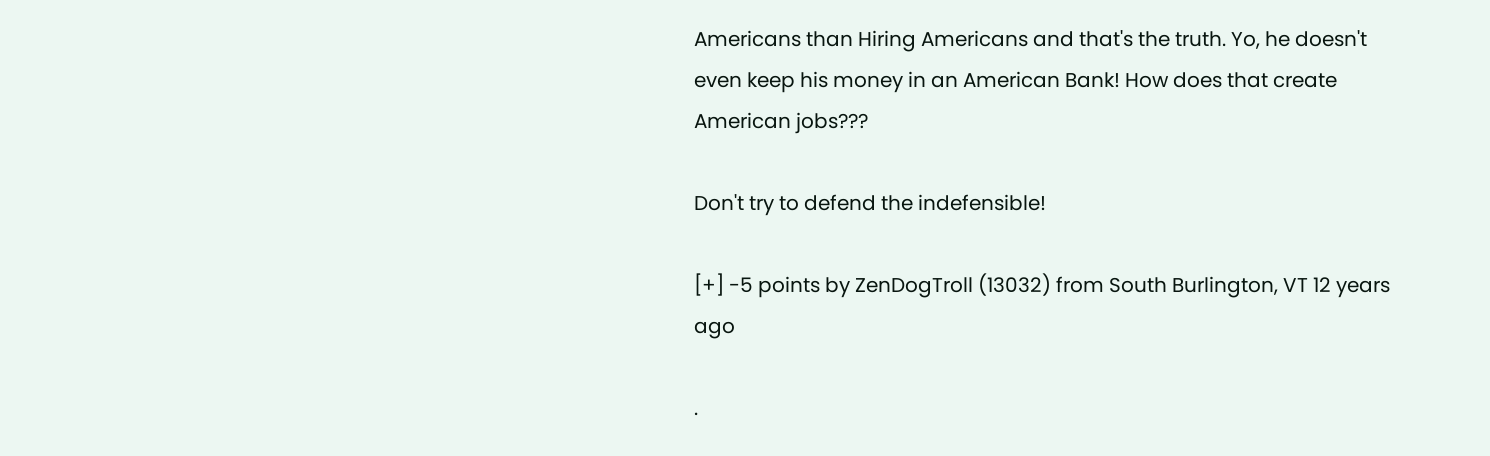Americans than Hiring Americans and that's the truth. Yo, he doesn't even keep his money in an American Bank! How does that create American jobs???

Don't try to defend the indefensible!

[+] -5 points by ZenDogTroll (13032) from South Burlington, VT 12 years ago

.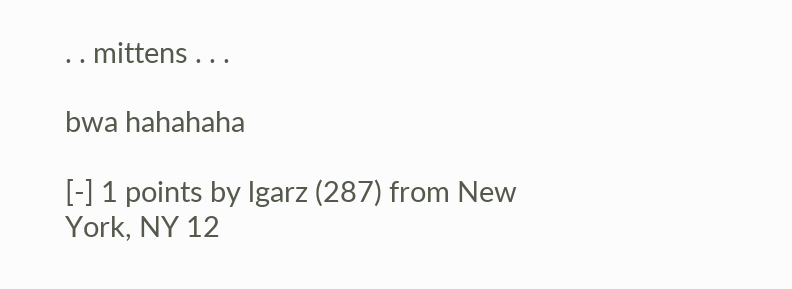. . mittens . . .

bwa hahahaha

[-] 1 points by lgarz (287) from New York, NY 12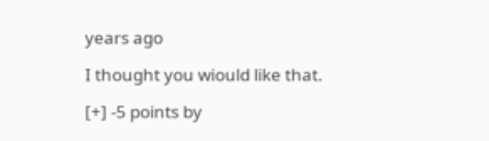years ago

I thought you wiould like that.

[+] -5 points by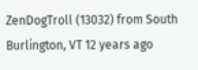ZenDogTroll (13032) from South Burlington, VT 12 years ago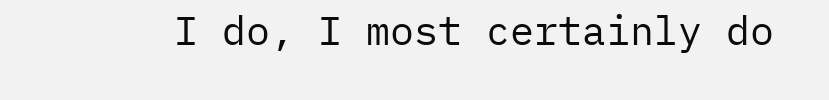I do, I most certainly do